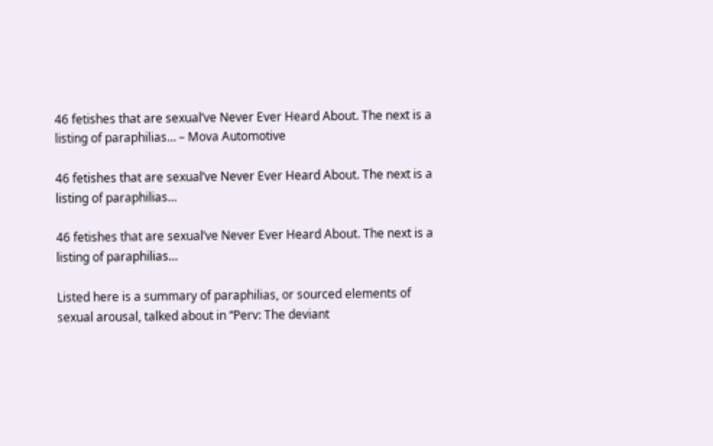46 fetishes that are sexual’ve Never Ever Heard About. The next is a listing of paraphilias… – Mova Automotive

46 fetishes that are sexual’ve Never Ever Heard About. The next is a listing of paraphilias…

46 fetishes that are sexual’ve Never Ever Heard About. The next is a listing of paraphilias…

Listed here is a summary of paraphilias, or sourced elements of sexual arousal, talked about in “Perv: The deviant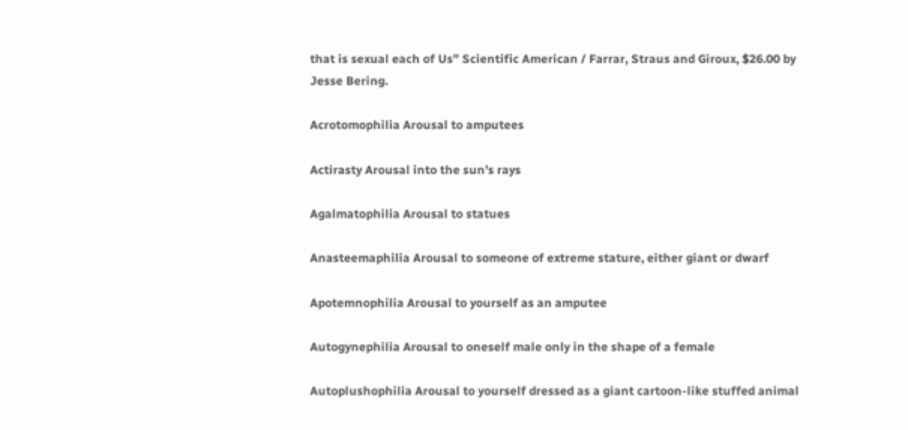that is sexual each of Us” Scientific American / Farrar, Straus and Giroux, $26.00 by Jesse Bering.

Acrotomophilia Arousal to amputees

Actirasty Arousal into the sun’s rays

Agalmatophilia Arousal to statues

Anasteemaphilia Arousal to someone of extreme stature, either giant or dwarf

Apotemnophilia Arousal to yourself as an amputee

Autogynephilia Arousal to oneself male only in the shape of a female

Autoplushophilia Arousal to yourself dressed as a giant cartoon-like stuffed animal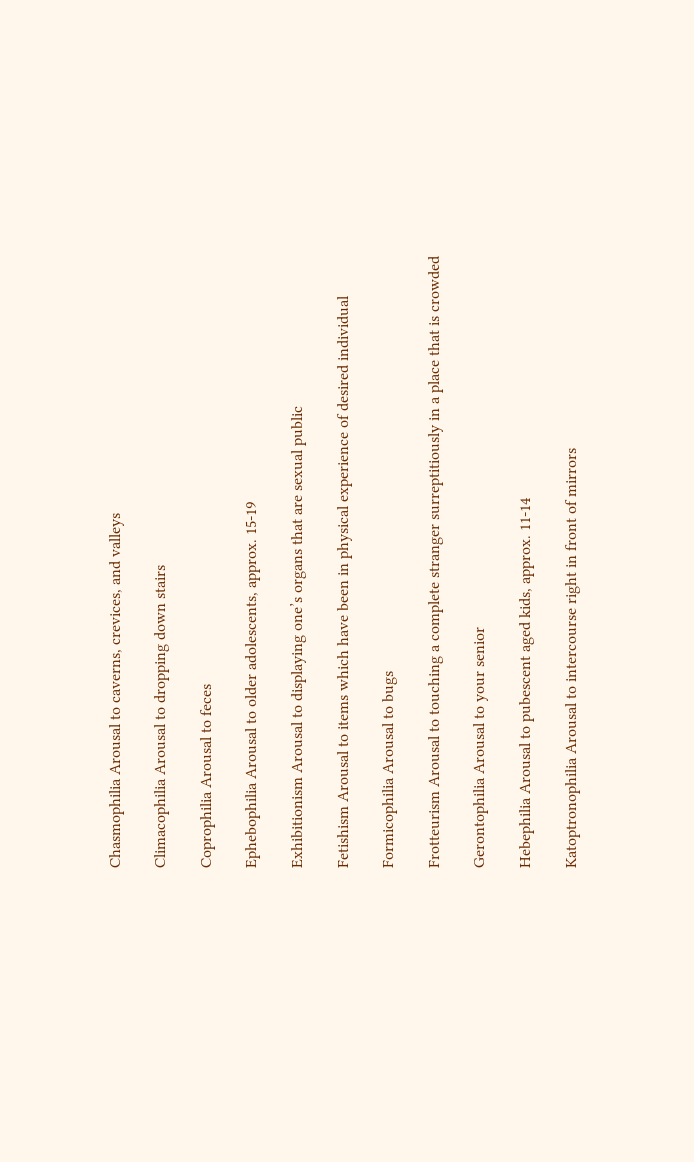Chasmophilia Arousal to caverns, crevices, and valleys

Climacophilia Arousal to dropping down stairs

Coprophilia Arousal to feces

Ephebophilia Arousal to older adolescents, approx. 15-19

Exhibitionism Arousal to displaying one’s organs that are sexual public

Fetishism Arousal to items which have been in physical experience of desired individual

Formicophilia Arousal to bugs

Frotteurism Arousal to touching a complete stranger surreptitiously in a place that is crowded

Gerontophilia Arousal to your senior

Hebephilia Arousal to pubescent aged kids, approx. 11-14

Katoptronophilia Arousal to intercourse right in front of mirrors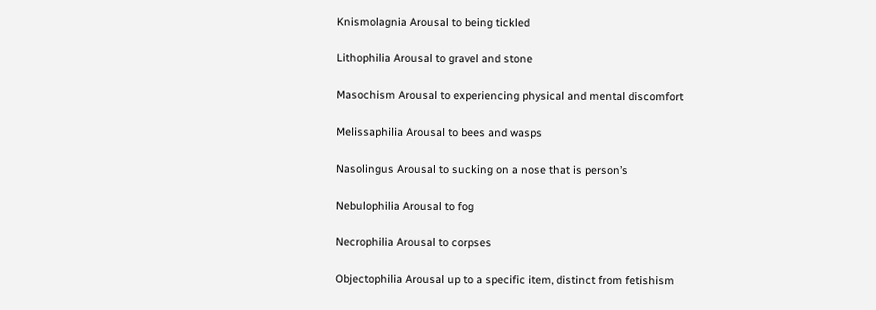Knismolagnia Arousal to being tickled

Lithophilia Arousal to gravel and stone

Masochism Arousal to experiencing physical and mental discomfort

Melissaphilia Arousal to bees and wasps

Nasolingus Arousal to sucking on a nose that is person’s

Nebulophilia Arousal to fog

Necrophilia Arousal to corpses

Objectophilia Arousal up to a specific item, distinct from fetishism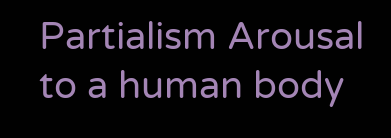Partialism Arousal to a human body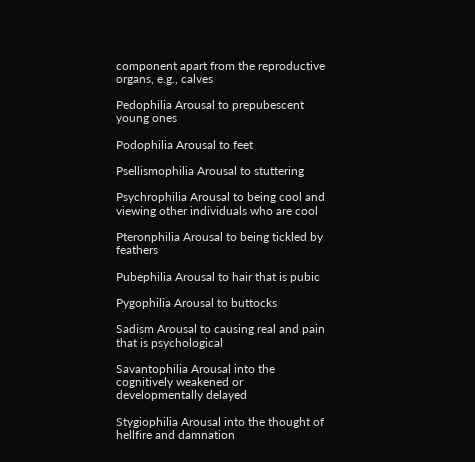component apart from the reproductive organs, e.g., calves

Pedophilia Arousal to prepubescent young ones

Podophilia Arousal to feet

Psellismophilia Arousal to stuttering

Psychrophilia Arousal to being cool and viewing other individuals who are cool

Pteronphilia Arousal to being tickled by feathers

Pubephilia Arousal to hair that is pubic

Pygophilia Arousal to buttocks

Sadism Arousal to causing real and pain that is psychological

Savantophilia Arousal into the cognitively weakened or developmentally delayed

Stygiophilia Arousal into the thought of hellfire and damnation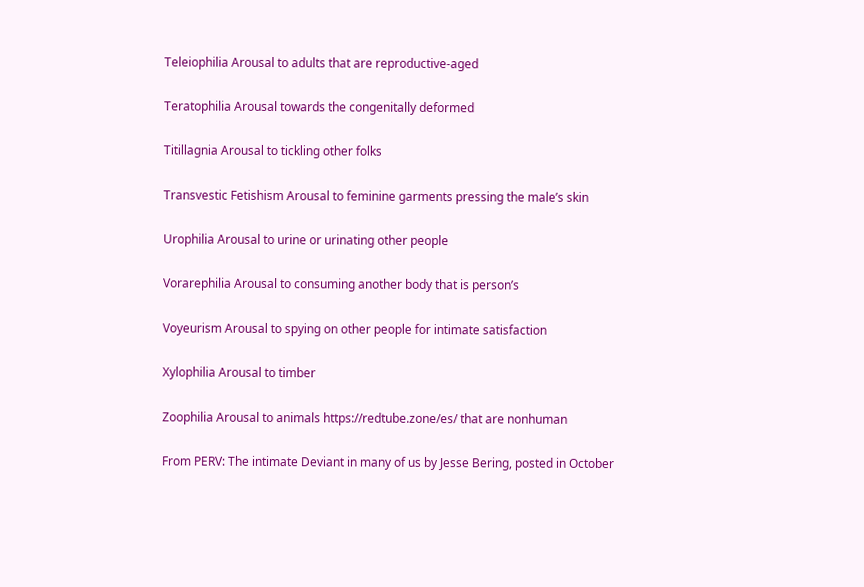Teleiophilia Arousal to adults that are reproductive-aged

Teratophilia Arousal towards the congenitally deformed

Titillagnia Arousal to tickling other folks

Transvestic Fetishism Arousal to feminine garments pressing the male’s skin

Urophilia Arousal to urine or urinating other people

Vorarephilia Arousal to consuming another body that is person’s

Voyeurism Arousal to spying on other people for intimate satisfaction

Xylophilia Arousal to timber

Zoophilia Arousal to animals https://redtube.zone/es/ that are nonhuman

From PERV: The intimate Deviant in many of us by Jesse Bering, posted in October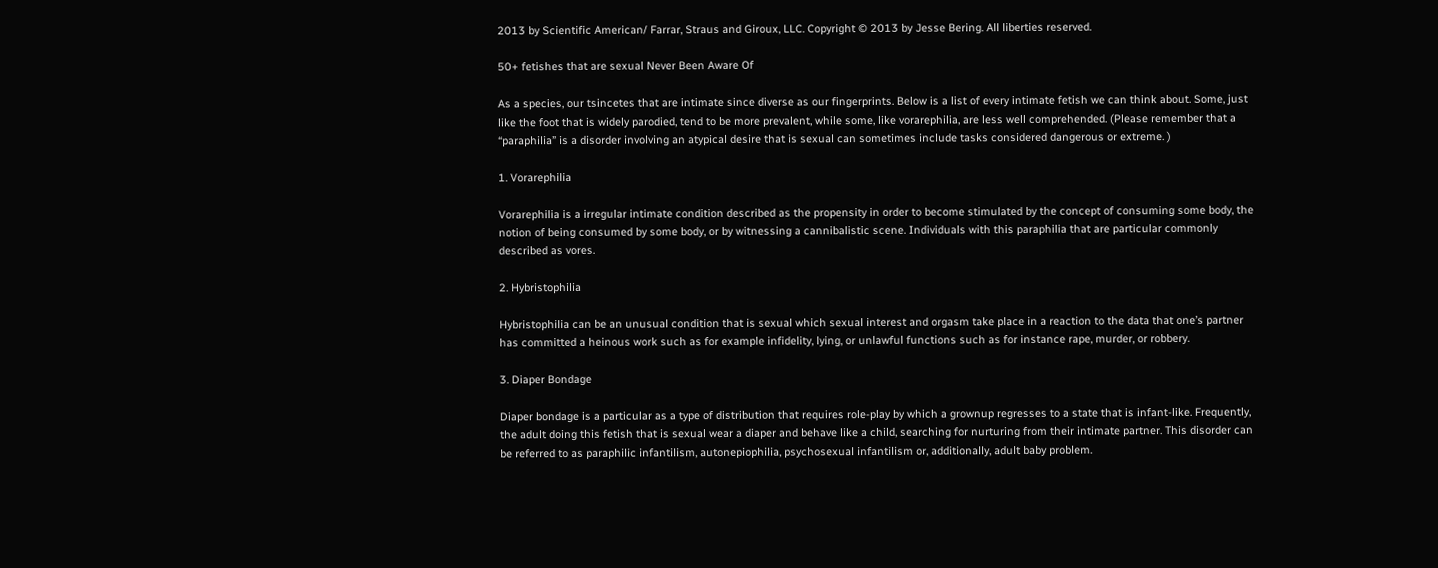2013 by Scientific American/ Farrar, Straus and Giroux, LLC. Copyright © 2013 by Jesse Bering. All liberties reserved.

50+ fetishes that are sexual Never Been Aware Of

As a species, our tsincetes that are intimate since diverse as our fingerprints. Below is a list of every intimate fetish we can think about. Some, just like the foot that is widely parodied, tend to be more prevalent, while some, like vorarephilia, are less well comprehended. (Please remember that a “paraphilia” is a disorder involving an atypical desire that is sexual can sometimes include tasks considered dangerous or extreme. )

1. Vorarephilia

Vorarephilia is a irregular intimate condition described as the propensity in order to become stimulated by the concept of consuming some body, the notion of being consumed by some body, or by witnessing a cannibalistic scene. Individuals with this paraphilia that are particular commonly described as vores.

2. Hybristophilia

Hybristophilia can be an unusual condition that is sexual which sexual interest and orgasm take place in a reaction to the data that one’s partner has committed a heinous work such as for example infidelity, lying, or unlawful functions such as for instance rape, murder, or robbery.

3. Diaper Bondage

Diaper bondage is a particular as a type of distribution that requires role-play by which a grownup regresses to a state that is infant-like. Frequently, the adult doing this fetish that is sexual wear a diaper and behave like a child, searching for nurturing from their intimate partner. This disorder can be referred to as paraphilic infantilism, autonepiophilia, psychosexual infantilism or, additionally, adult baby problem.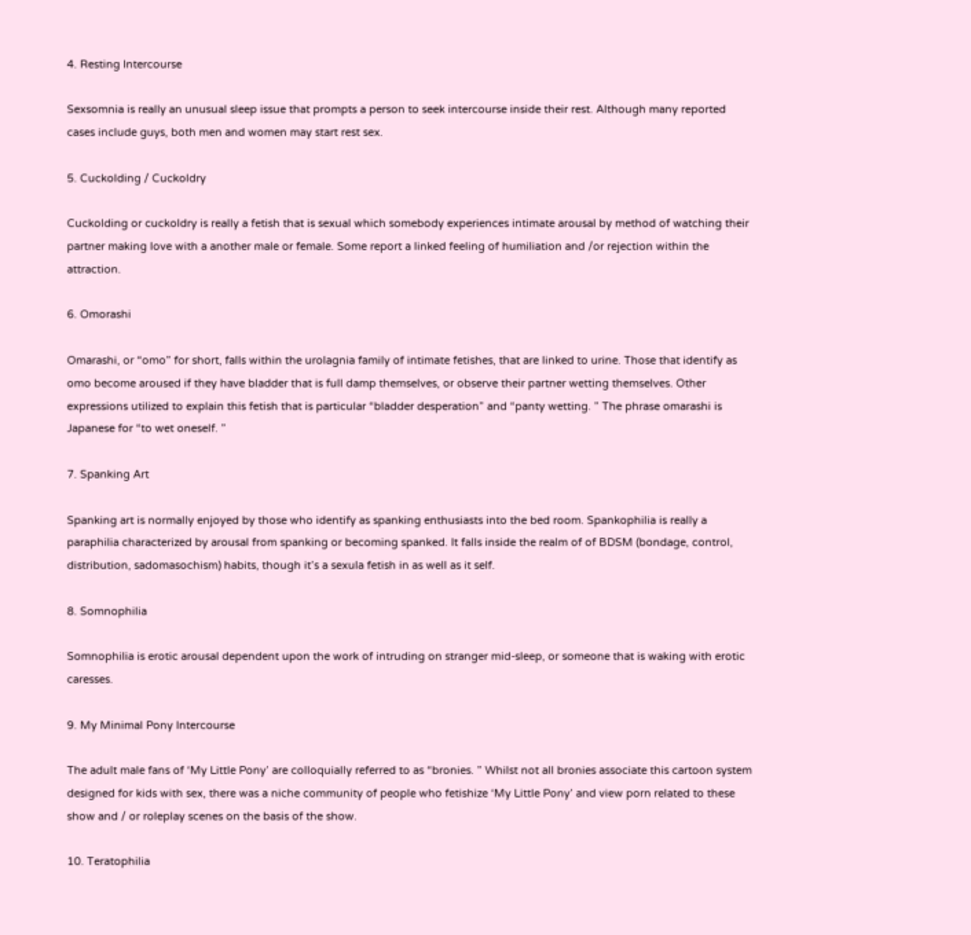4. Resting Intercourse

Sexsomnia is really an unusual sleep issue that prompts a person to seek intercourse inside their rest. Although many reported cases include guys, both men and women may start rest sex.

5. Cuckolding / Cuckoldry

Cuckolding or cuckoldry is really a fetish that is sexual which somebody experiences intimate arousal by method of watching their partner making love with a another male or female. Some report a linked feeling of humiliation and /or rejection within the attraction.

6. Omorashi

Omarashi, or “omo” for short, falls within the urolagnia family of intimate fetishes, that are linked to urine. Those that identify as omo become aroused if they have bladder that is full damp themselves, or observe their partner wetting themselves. Other expressions utilized to explain this fetish that is particular “bladder desperation” and “panty wetting. ” The phrase omarashi is Japanese for “to wet oneself. ”

7. Spanking Art

Spanking art is normally enjoyed by those who identify as spanking enthusiasts into the bed room. Spankophilia is really a paraphilia characterized by arousal from spanking or becoming spanked. It falls inside the realm of of BDSM (bondage, control, distribution, sadomasochism) habits, though it’s a sexula fetish in as well as it self.

8. Somnophilia

Somnophilia is erotic arousal dependent upon the work of intruding on stranger mid-sleep, or someone that is waking with erotic caresses.

9. My Minimal Pony Intercourse

The adult male fans of ‘My Little Pony’ are colloquially referred to as “bronies. ” Whilst not all bronies associate this cartoon system designed for kids with sex, there was a niche community of people who fetishize ‘My Little Pony’ and view porn related to these show and / or roleplay scenes on the basis of the show.

10. Teratophilia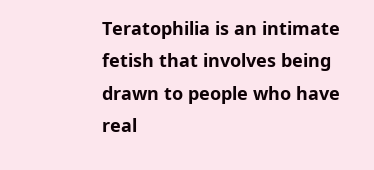Teratophilia is an intimate fetish that involves being drawn to people who have real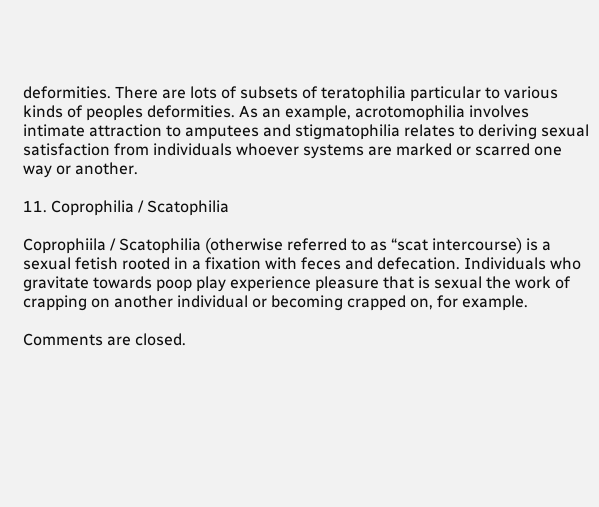deformities. There are lots of subsets of teratophilia particular to various kinds of peoples deformities. As an example, acrotomophilia involves intimate attraction to amputees and stigmatophilia relates to deriving sexual satisfaction from individuals whoever systems are marked or scarred one way or another.

11. Coprophilia / Scatophilia

Coprophiila / Scatophilia (otherwise referred to as “scat intercourse) is a sexual fetish rooted in a fixation with feces and defecation. Individuals who gravitate towards poop play experience pleasure that is sexual the work of crapping on another individual or becoming crapped on, for example.

Comments are closed.